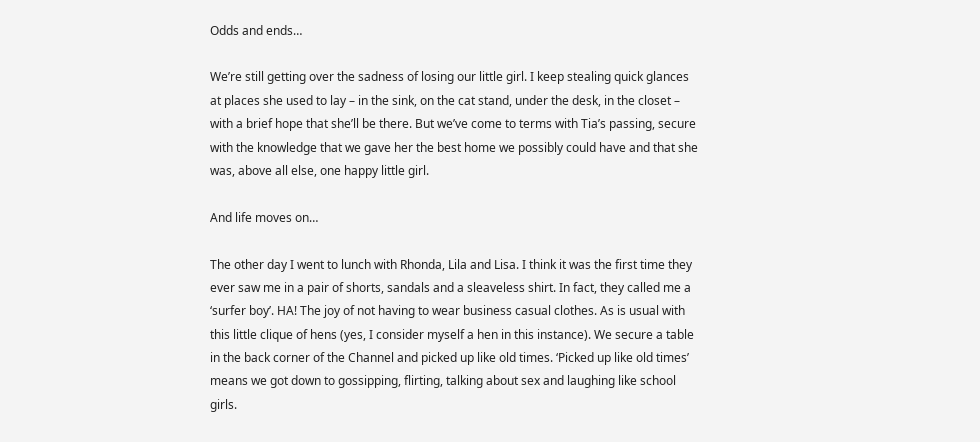Odds and ends…

We’re still getting over the sadness of losing our little girl. I keep stealing quick glances at places she used to lay – in the sink, on the cat stand, under the desk, in the closet – with a brief hope that she’ll be there. But we’ve come to terms with Tia’s passing, secure with the knowledge that we gave her the best home we possibly could have and that she was, above all else, one happy little girl.

And life moves on…

The other day I went to lunch with Rhonda, Lila and Lisa. I think it was the first time they ever saw me in a pair of shorts, sandals and a sleaveless shirt. In fact, they called me a ‘surfer boy’. HA! The joy of not having to wear business casual clothes. As is usual with this little clique of hens (yes, I consider myself a hen in this instance). We secure a table in the back corner of the Channel and picked up like old times. ‘Picked up like old times’ means we got down to gossipping, flirting, talking about sex and laughing like school girls.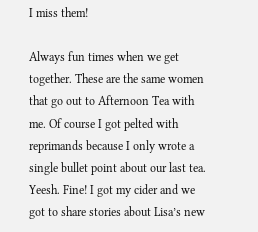I miss them!

Always fun times when we get together. These are the same women that go out to Afternoon Tea with me. Of course I got pelted with reprimands because I only wrote a single bullet point about our last tea. Yeesh. Fine! I got my cider and we got to share stories about Lisa’s new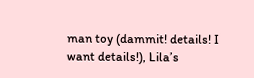man toy (dammit! details! I want details!), Lila’s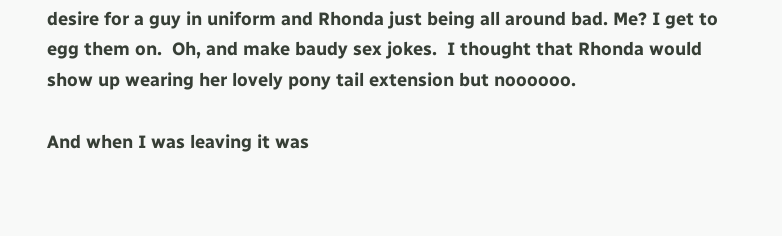desire for a guy in uniform and Rhonda just being all around bad. Me? I get to egg them on.  Oh, and make baudy sex jokes.  I thought that Rhonda would show up wearing her lovely pony tail extension but noooooo.

And when I was leaving it was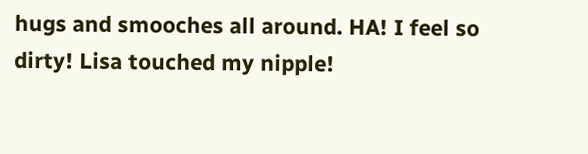hugs and smooches all around. HA! I feel so dirty! Lisa touched my nipple!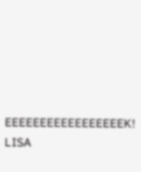EEEEEEEEEEEEEEEEEK!  LISA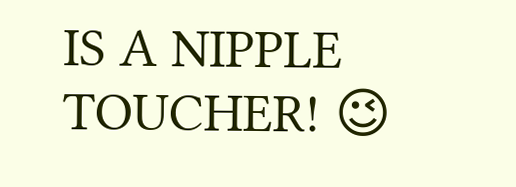IS A NIPPLE TOUCHER! 😉